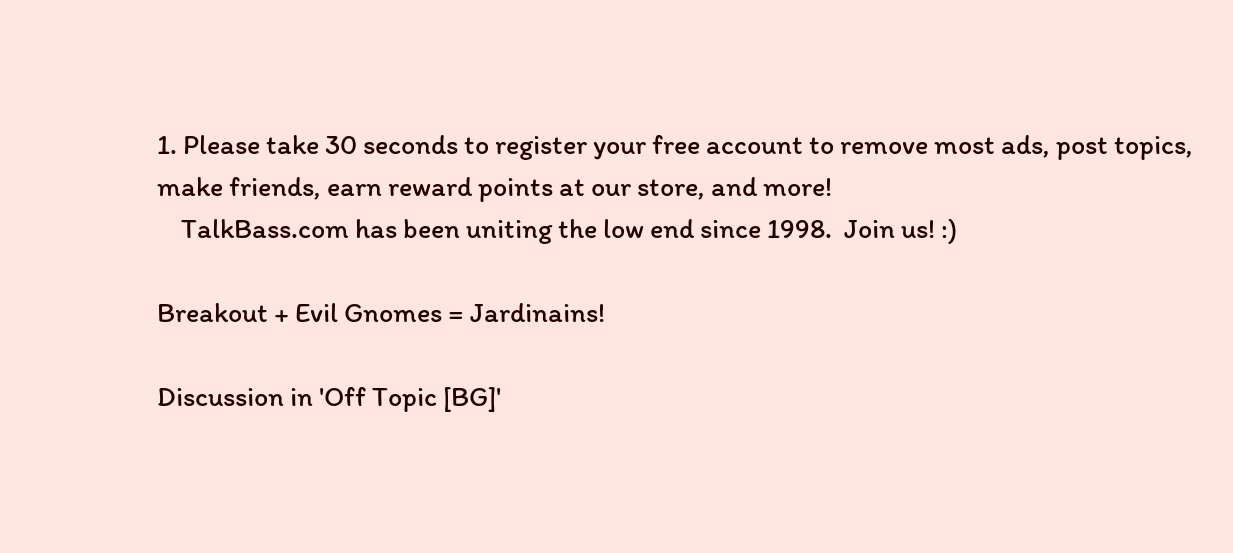1. Please take 30 seconds to register your free account to remove most ads, post topics, make friends, earn reward points at our store, and more!
    TalkBass.com has been uniting the low end since 1998.  Join us! :)

Breakout + Evil Gnomes = Jardinains!

Discussion in 'Off Topic [BG]'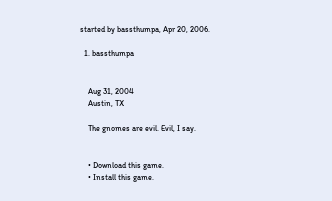started by bassthumpa, Apr 20, 2006.

  1. bassthumpa


    Aug 31, 2004
    Austin, TX

    The gnomes are evil. Evil, I say.


    • Download this game.
    • Install this game.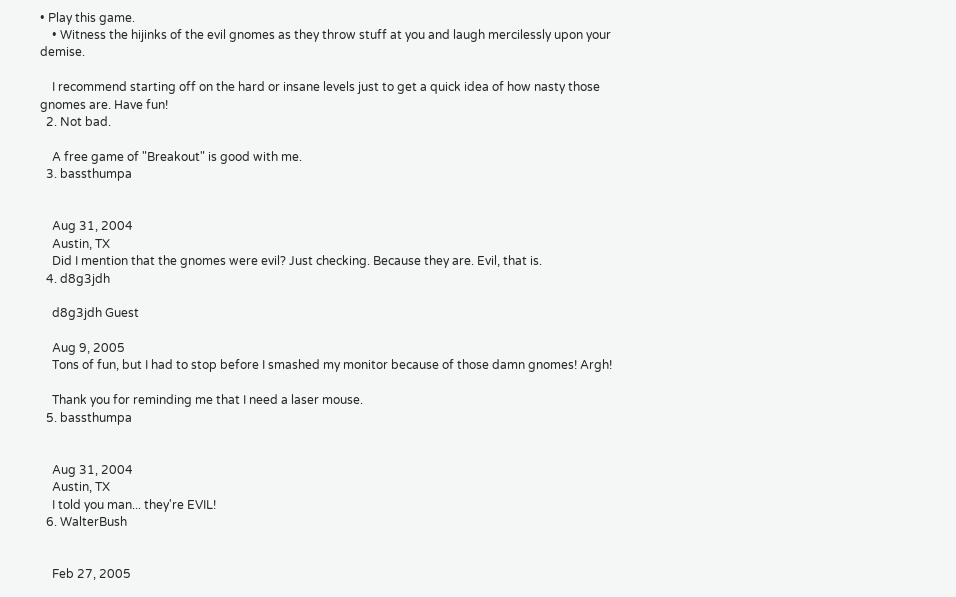• Play this game.
    • Witness the hijinks of the evil gnomes as they throw stuff at you and laugh mercilessly upon your demise.

    I recommend starting off on the hard or insane levels just to get a quick idea of how nasty those gnomes are. Have fun!
  2. Not bad.

    A free game of "Breakout" is good with me.
  3. bassthumpa


    Aug 31, 2004
    Austin, TX
    Did I mention that the gnomes were evil? Just checking. Because they are. Evil, that is.
  4. d8g3jdh

    d8g3jdh Guest

    Aug 9, 2005
    Tons of fun, but I had to stop before I smashed my monitor because of those damn gnomes! Argh!

    Thank you for reminding me that I need a laser mouse.
  5. bassthumpa


    Aug 31, 2004
    Austin, TX
    I told you man... they're EVIL!
  6. WalterBush


    Feb 27, 2005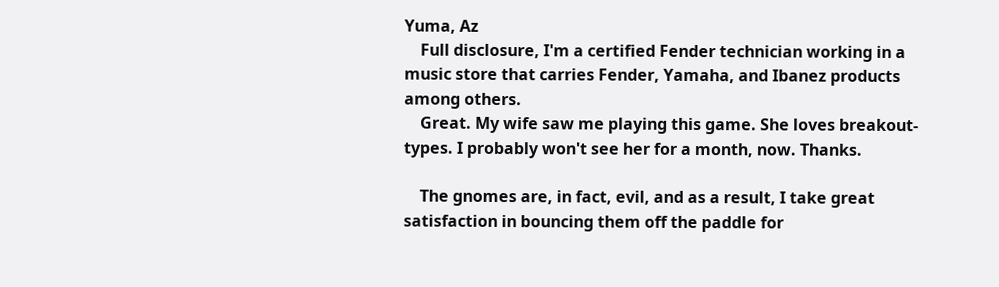Yuma, Az
    Full disclosure, I'm a certified Fender technician working in a music store that carries Fender, Yamaha, and Ibanez products among others.
    Great. My wife saw me playing this game. She loves breakout-types. I probably won't see her for a month, now. Thanks.

    The gnomes are, in fact, evil, and as a result, I take great satisfaction in bouncing them off the paddle for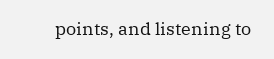points, and listening to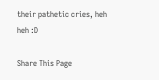their pathetic cries, heh heh :D

Share This Page